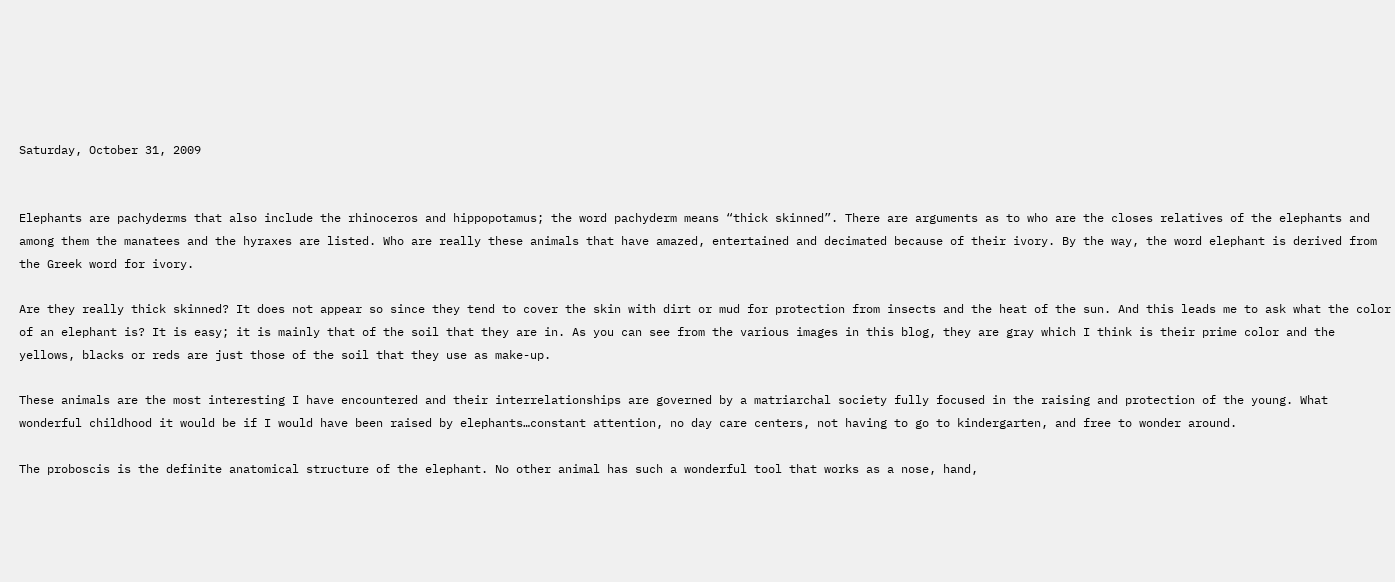Saturday, October 31, 2009


Elephants are pachyderms that also include the rhinoceros and hippopotamus; the word pachyderm means “thick skinned”. There are arguments as to who are the closes relatives of the elephants and among them the manatees and the hyraxes are listed. Who are really these animals that have amazed, entertained and decimated because of their ivory. By the way, the word elephant is derived from the Greek word for ivory.

Are they really thick skinned? It does not appear so since they tend to cover the skin with dirt or mud for protection from insects and the heat of the sun. And this leads me to ask what the color of an elephant is? It is easy; it is mainly that of the soil that they are in. As you can see from the various images in this blog, they are gray which I think is their prime color and the yellows, blacks or reds are just those of the soil that they use as make-up.

These animals are the most interesting I have encountered and their interrelationships are governed by a matriarchal society fully focused in the raising and protection of the young. What wonderful childhood it would be if I would have been raised by elephants…constant attention, no day care centers, not having to go to kindergarten, and free to wonder around.

The proboscis is the definite anatomical structure of the elephant. No other animal has such a wonderful tool that works as a nose, hand,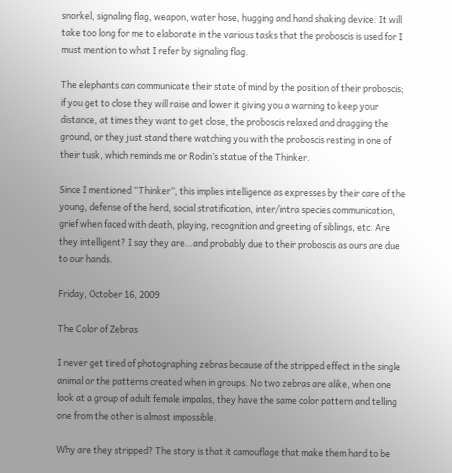snorkel, signaling flag, weapon, water hose, hugging and hand shaking device. It will take too long for me to elaborate in the various tasks that the proboscis is used for I must mention to what I refer by signaling flag.

The elephants can communicate their state of mind by the position of their proboscis; if you get to close they will raise and lower it giving you a warning to keep your distance, at times they want to get close, the proboscis relaxed and dragging the ground, or they just stand there watching you with the proboscis resting in one of their tusk, which reminds me or Rodin’s statue of the Thinker.

Since I mentioned “Thinker”, this implies intelligence as expresses by their care of the young, defense of the herd, social stratification, inter/intra species communication, grief when faced with death, playing, recognition and greeting of siblings, etc. Are they intelligent? I say they are…and probably due to their proboscis as ours are due to our hands.

Friday, October 16, 2009

The Color of Zebras

I never get tired of photographing zebras because of the stripped effect in the single animal or the patterns created when in groups. No two zebras are alike, when one look at a group of adult female impalas, they have the same color pattern and telling one from the other is almost impossible.

Why are they stripped? The story is that it camouflage that make them hard to be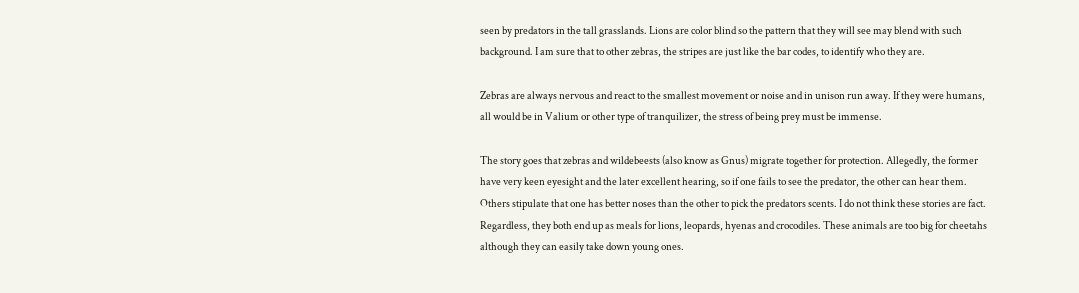seen by predators in the tall grasslands. Lions are color blind so the pattern that they will see may blend with such background. I am sure that to other zebras, the stripes are just like the bar codes, to identify who they are.

Zebras are always nervous and react to the smallest movement or noise and in unison run away. If they were humans, all would be in Valium or other type of tranquilizer, the stress of being prey must be immense.

The story goes that zebras and wildebeests (also know as Gnus) migrate together for protection. Allegedly, the former have very keen eyesight and the later excellent hearing, so if one fails to see the predator, the other can hear them. Others stipulate that one has better noses than the other to pick the predators scents. I do not think these stories are fact. Regardless, they both end up as meals for lions, leopards, hyenas and crocodiles. These animals are too big for cheetahs although they can easily take down young ones.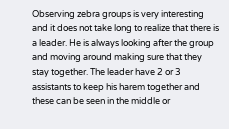Observing zebra groups is very interesting and it does not take long to realize that there is a leader. He is always looking after the group and moving around making sure that they stay together. The leader have 2 or 3 assistants to keep his harem together and these can be seen in the middle or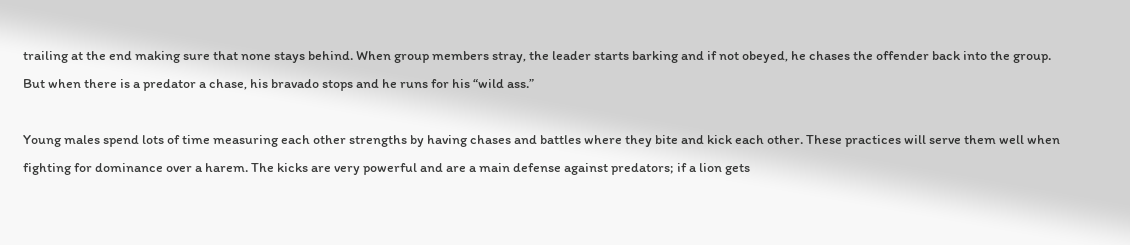trailing at the end making sure that none stays behind. When group members stray, the leader starts barking and if not obeyed, he chases the offender back into the group. But when there is a predator a chase, his bravado stops and he runs for his “wild ass.”

Young males spend lots of time measuring each other strengths by having chases and battles where they bite and kick each other. These practices will serve them well when
fighting for dominance over a harem. The kicks are very powerful and are a main defense against predators; if a lion gets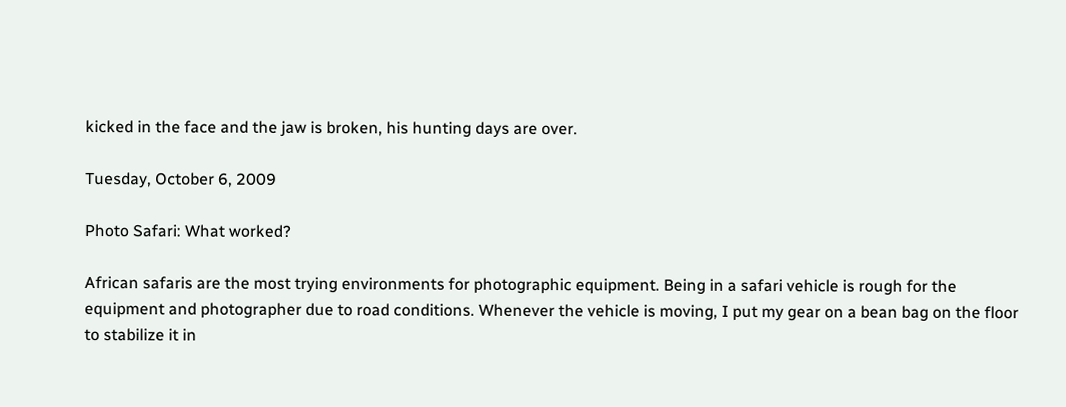kicked in the face and the jaw is broken, his hunting days are over.

Tuesday, October 6, 2009

Photo Safari: What worked?

African safaris are the most trying environments for photographic equipment. Being in a safari vehicle is rough for the equipment and photographer due to road conditions. Whenever the vehicle is moving, I put my gear on a bean bag on the floor to stabilize it in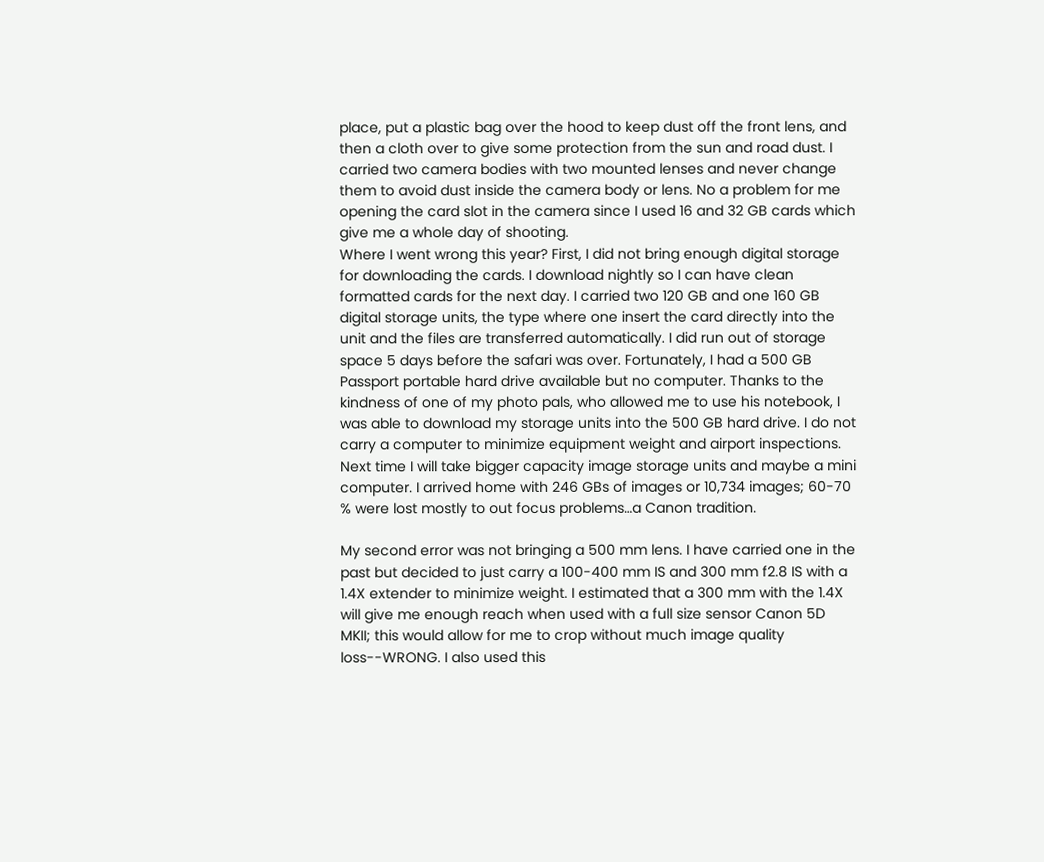place, put a plastic bag over the hood to keep dust off the front lens, and then a cloth over to give some protection from the sun and road dust. I carried two camera bodies with two mounted lenses and never change them to avoid dust inside the camera body or lens. No a problem for me opening the card slot in the camera since I used 16 and 32 GB cards which give me a whole day of shooting.
Where I went wrong this year? First, I did not bring enough digital storage for downloading the cards. I download nightly so I can have clean formatted cards for the next day. I carried two 120 GB and one 160 GB digital storage units, the type where one insert the card directly into the unit and the files are transferred automatically. I did run out of storage space 5 days before the safari was over. Fortunately, I had a 500 GB Passport portable hard drive available but no computer. Thanks to the kindness of one of my photo pals, who allowed me to use his notebook, I was able to download my storage units into the 500 GB hard drive. I do not carry a computer to minimize equipment weight and airport inspections. Next time I will take bigger capacity image storage units and maybe a mini computer. I arrived home with 246 GBs of images or 10,734 images; 60-70 % were lost mostly to out focus problems…a Canon tradition.

My second error was not bringing a 500 mm lens. I have carried one in the past but decided to just carry a 100-400 mm IS and 300 mm f2.8 IS with a 1.4X extender to minimize weight. I estimated that a 300 mm with the 1.4X will give me enough reach when used with a full size sensor Canon 5D MKII; this would allow for me to crop without much image quality loss--WRONG. I also used this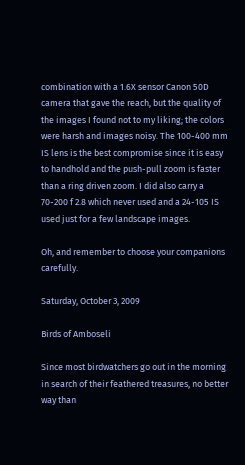combination with a 1.6X sensor Canon 50D camera that gave the reach, but the quality of the images I found not to my liking; the colors were harsh and images noisy. The 100-400 mm IS lens is the best compromise since it is easy to handhold and the push-pull zoom is faster than a ring driven zoom. I did also carry a 70-200 f 2.8 which never used and a 24-105 IS used just for a few landscape images.

Oh, and remember to choose your companions carefully.

Saturday, October 3, 2009

Birds of Amboseli

Since most birdwatchers go out in the morning in search of their feathered treasures, no better way than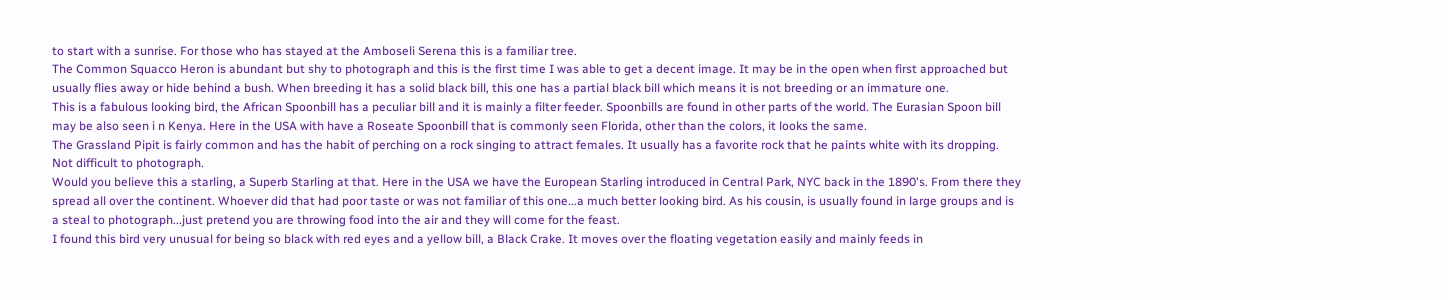to start with a sunrise. For those who has stayed at the Amboseli Serena this is a familiar tree.
The Common Squacco Heron is abundant but shy to photograph and this is the first time I was able to get a decent image. It may be in the open when first approached but usually flies away or hide behind a bush. When breeding it has a solid black bill, this one has a partial black bill which means it is not breeding or an immature one.
This is a fabulous looking bird, the African Spoonbill has a peculiar bill and it is mainly a filter feeder. Spoonbills are found in other parts of the world. The Eurasian Spoon bill may be also seen i n Kenya. Here in the USA with have a Roseate Spoonbill that is commonly seen Florida, other than the colors, it looks the same.
The Grassland Pipit is fairly common and has the habit of perching on a rock singing to attract females. It usually has a favorite rock that he paints white with its dropping. Not difficult to photograph.
Would you believe this a starling, a Superb Starling at that. Here in the USA we have the European Starling introduced in Central Park, NYC back in the 1890's. From there they spread all over the continent. Whoever did that had poor taste or was not familiar of this one...a much better looking bird. As his cousin, is usually found in large groups and is a steal to photograph...just pretend you are throwing food into the air and they will come for the feast.
I found this bird very unusual for being so black with red eyes and a yellow bill, a Black Crake. It moves over the floating vegetation easily and mainly feeds in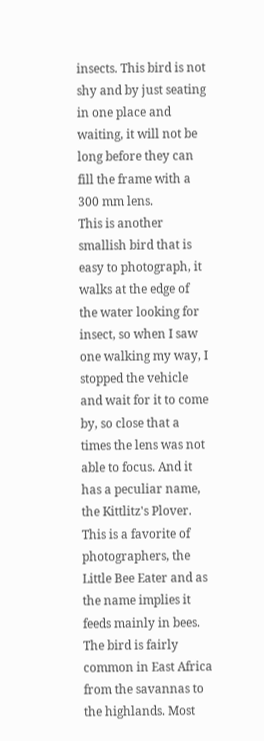insects. This bird is not shy and by just seating in one place and waiting, it will not be long before they can fill the frame with a 300 mm lens.
This is another smallish bird that is easy to photograph, it walks at the edge of the water looking for insect, so when I saw one walking my way, I stopped the vehicle and wait for it to come by, so close that a times the lens was not able to focus. And it has a peculiar name, the Kittlitz's Plover.
This is a favorite of photographers, the Little Bee Eater and as the name implies it feeds mainly in bees. The bird is fairly common in East Africa from the savannas to the highlands. Most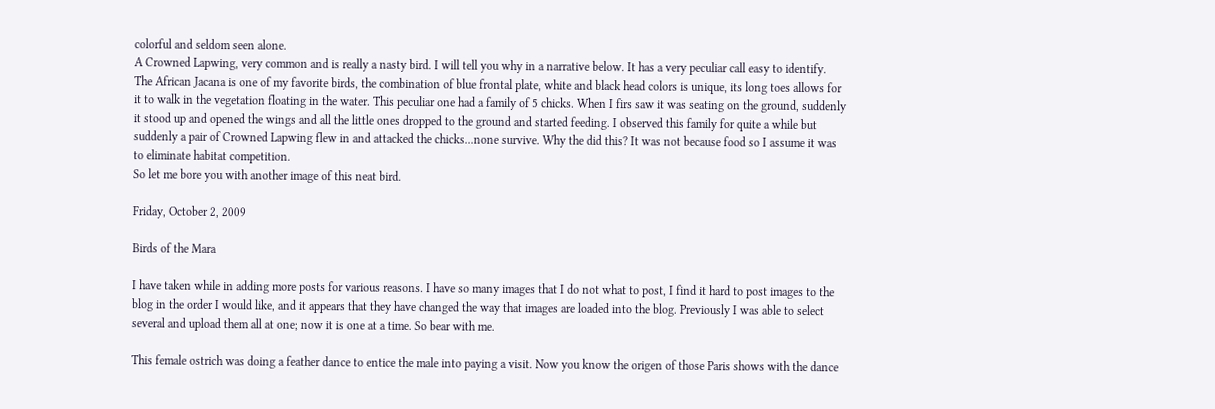colorful and seldom seen alone.
A Crowned Lapwing, very common and is really a nasty bird. I will tell you why in a narrative below. It has a very peculiar call easy to identify.
The African Jacana is one of my favorite birds, the combination of blue frontal plate, white and black head colors is unique, its long toes allows for it to walk in the vegetation floating in the water. This peculiar one had a family of 5 chicks. When I firs saw it was seating on the ground, suddenly it stood up and opened the wings and all the little ones dropped to the ground and started feeding. I observed this family for quite a while but suddenly a pair of Crowned Lapwing flew in and attacked the chicks...none survive. Why the did this? It was not because food so I assume it was to eliminate habitat competition.
So let me bore you with another image of this neat bird.

Friday, October 2, 2009

Birds of the Mara

I have taken while in adding more posts for various reasons. I have so many images that I do not what to post, I find it hard to post images to the blog in the order I would like, and it appears that they have changed the way that images are loaded into the blog. Previously I was able to select several and upload them all at one; now it is one at a time. So bear with me.

This female ostrich was doing a feather dance to entice the male into paying a visit. Now you know the origen of those Paris shows with the dance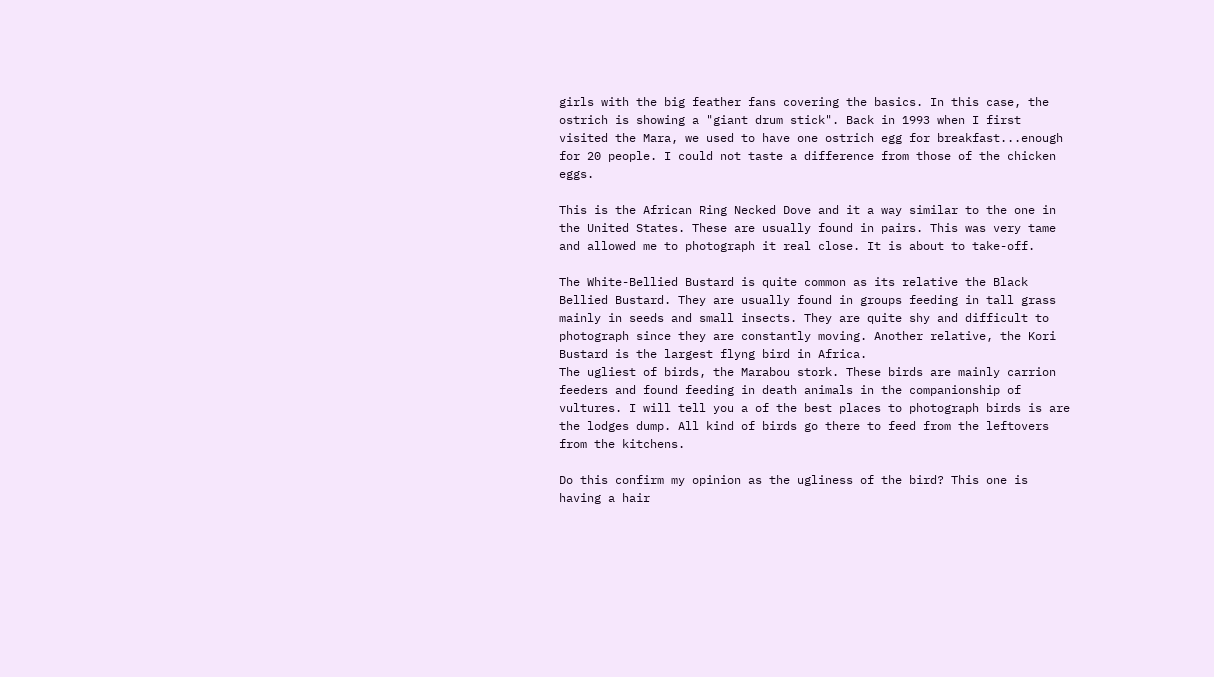girls with the big feather fans covering the basics. In this case, the ostrich is showing a "giant drum stick". Back in 1993 when I first visited the Mara, we used to have one ostrich egg for breakfast...enough for 20 people. I could not taste a difference from those of the chicken eggs.

This is the African Ring Necked Dove and it a way similar to the one in the United States. These are usually found in pairs. This was very tame and allowed me to photograph it real close. It is about to take-off.

The White-Bellied Bustard is quite common as its relative the Black Bellied Bustard. They are usually found in groups feeding in tall grass mainly in seeds and small insects. They are quite shy and difficult to photograph since they are constantly moving. Another relative, the Kori Bustard is the largest flyng bird in Africa.
The ugliest of birds, the Marabou stork. These birds are mainly carrion feeders and found feeding in death animals in the companionship of vultures. I will tell you a of the best places to photograph birds is are the lodges dump. All kind of birds go there to feed from the leftovers from the kitchens.

Do this confirm my opinion as the ugliness of the bird? This one is having a hair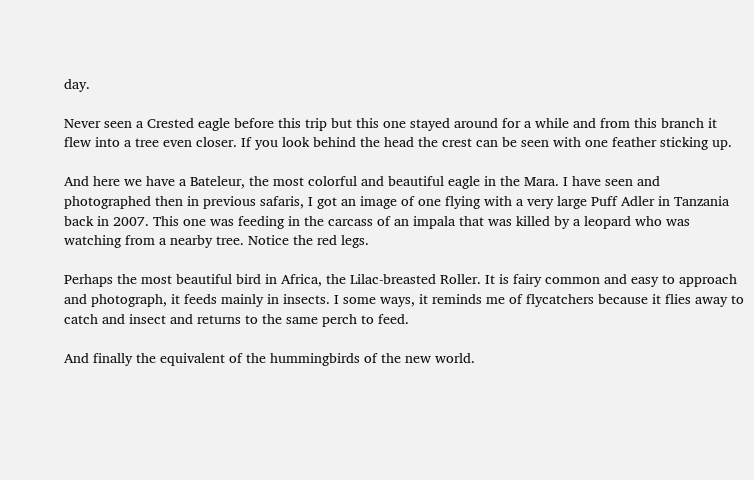day.

Never seen a Crested eagle before this trip but this one stayed around for a while and from this branch it flew into a tree even closer. If you look behind the head the crest can be seen with one feather sticking up.

And here we have a Bateleur, the most colorful and beautiful eagle in the Mara. I have seen and photographed then in previous safaris, I got an image of one flying with a very large Puff Adler in Tanzania back in 2007. This one was feeding in the carcass of an impala that was killed by a leopard who was watching from a nearby tree. Notice the red legs.

Perhaps the most beautiful bird in Africa, the Lilac-breasted Roller. It is fairy common and easy to approach and photograph, it feeds mainly in insects. I some ways, it reminds me of flycatchers because it flies away to catch and insect and returns to the same perch to feed.

And finally the equivalent of the hummingbirds of the new world.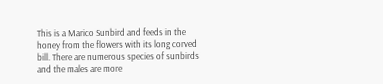This is a Marico Sunbird and feeds in the honey from the flowers with its long corved bill. There are numerous species of sunbirds and the males are more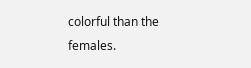colorful than the females.